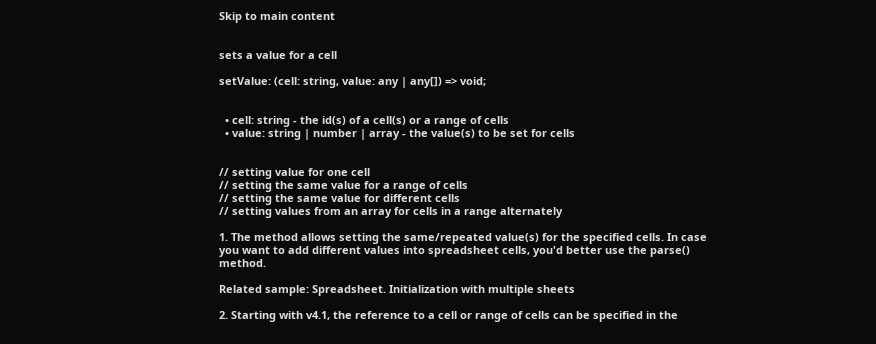Skip to main content


sets a value for a cell

setValue: (cell: string, value: any | any[]) => void;


  • cell: string - the id(s) of a cell(s) or a range of cells
  • value: string | number | array - the value(s) to be set for cells


// setting value for one cell
// setting the same value for a range of cells
// setting the same value for different cells
// setting values from an array for cells in a range alternately

1. The method allows setting the same/repeated value(s) for the specified cells. In case you want to add different values into spreadsheet cells, you'd better use the parse() method.

Related sample: Spreadsheet. Initialization with multiple sheets

2. Starting with v4.1, the reference to a cell or range of cells can be specified in the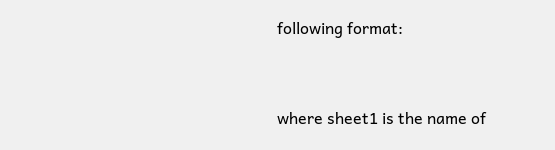following format:


where sheet1 is the name of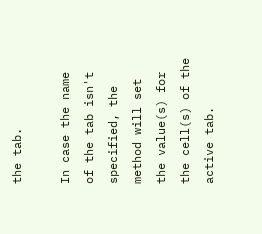the tab.

In case the name of the tab isn't specified, the method will set the value(s) for the cell(s) of the active tab.